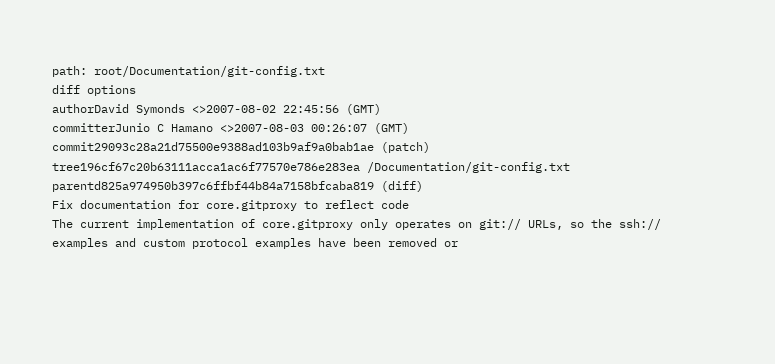path: root/Documentation/git-config.txt
diff options
authorDavid Symonds <>2007-08-02 22:45:56 (GMT)
committerJunio C Hamano <>2007-08-03 00:26:07 (GMT)
commit29093c28a21d75500e9388ad103b9af9a0bab1ae (patch)
tree196cf67c20b63111acca1ac6f77570e786e283ea /Documentation/git-config.txt
parentd825a974950b397c6ffbf44b84a7158bfcaba819 (diff)
Fix documentation for core.gitproxy to reflect code
The current implementation of core.gitproxy only operates on git:// URLs, so the ssh:// examples and custom protocol examples have been removed or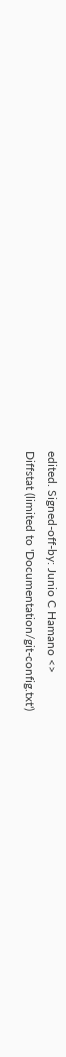edited. Signed-off-by: Junio C Hamano <>
Diffstat (limited to 'Documentation/git-config.txt')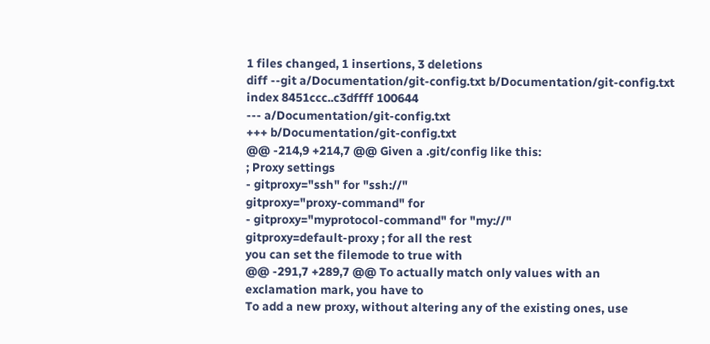1 files changed, 1 insertions, 3 deletions
diff --git a/Documentation/git-config.txt b/Documentation/git-config.txt
index 8451ccc..c3dffff 100644
--- a/Documentation/git-config.txt
+++ b/Documentation/git-config.txt
@@ -214,9 +214,7 @@ Given a .git/config like this:
; Proxy settings
- gitproxy="ssh" for "ssh://"
gitproxy="proxy-command" for
- gitproxy="myprotocol-command" for "my://"
gitproxy=default-proxy ; for all the rest
you can set the filemode to true with
@@ -291,7 +289,7 @@ To actually match only values with an exclamation mark, you have to
To add a new proxy, without altering any of the existing ones, use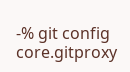-% git config core.gitproxy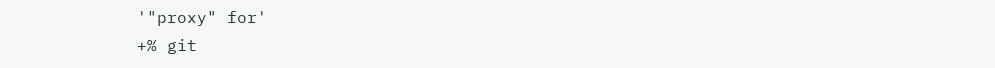'"proxy" for'
+% git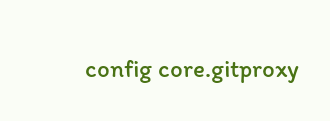config core.gitproxy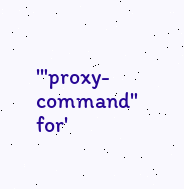'"proxy-command" for'